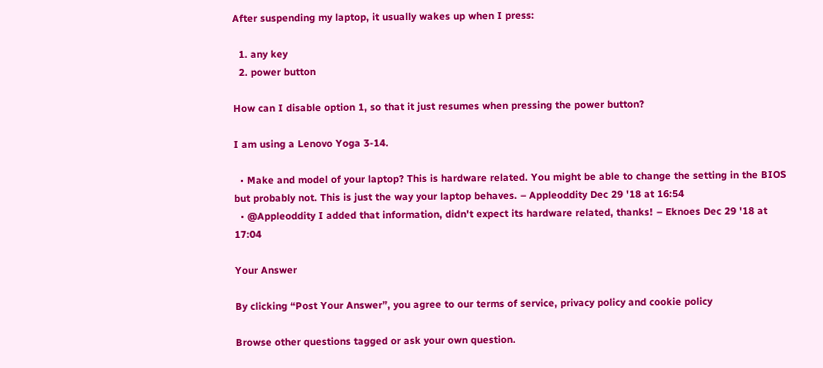After suspending my laptop, it usually wakes up when I press:

  1. any key
  2. power button

How can I disable option 1, so that it just resumes when pressing the power button?

I am using a Lenovo Yoga 3-14.

  • Make and model of your laptop? This is hardware related. You might be able to change the setting in the BIOS but probably not. This is just the way your laptop behaves. – Appleoddity Dec 29 '18 at 16:54
  • @Appleoddity I added that information, didn't expect its hardware related, thanks! – Eknoes Dec 29 '18 at 17:04

Your Answer

By clicking “Post Your Answer”, you agree to our terms of service, privacy policy and cookie policy

Browse other questions tagged or ask your own question.